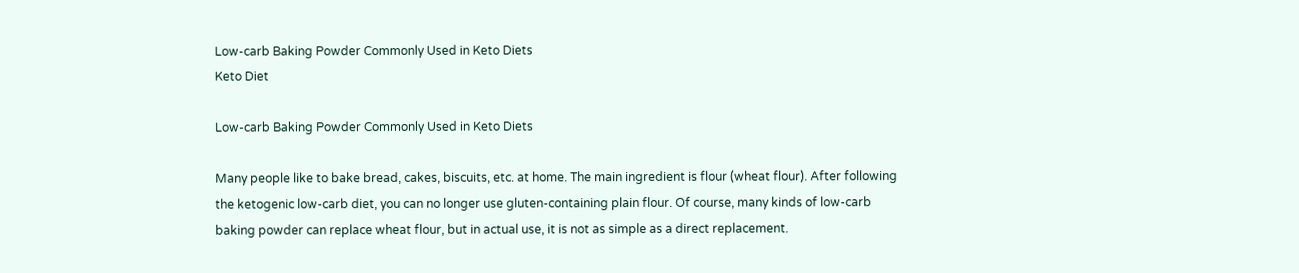Low-carb Baking Powder Commonly Used in Keto Diets
Keto Diet

Low-carb Baking Powder Commonly Used in Keto Diets

Many people like to bake bread, cakes, biscuits, etc. at home. The main ingredient is flour (wheat flour). After following the ketogenic low-carb diet, you can no longer use gluten-containing plain flour. Of course, many kinds of low-carb baking powder can replace wheat flour, but in actual use, it is not as simple as a direct replacement.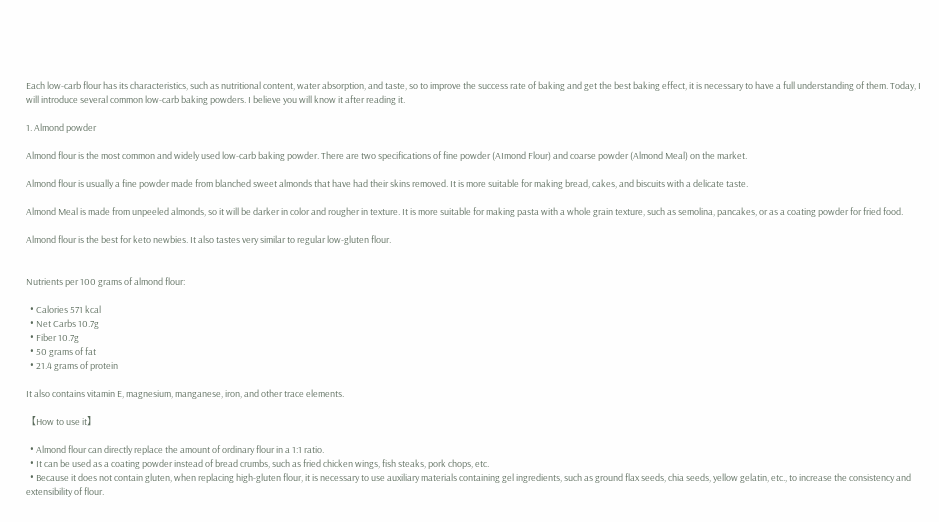Each low-carb flour has its characteristics, such as nutritional content, water absorption, and taste, so to improve the success rate of baking and get the best baking effect, it is necessary to have a full understanding of them. Today, I will introduce several common low-carb baking powders. I believe you will know it after reading it.

1. Almond powder

Almond flour is the most common and widely used low-carb baking powder. There are two specifications of fine powder (AImond Flour) and coarse powder (Almond Meal) on the market.

Almond flour is usually a fine powder made from blanched sweet almonds that have had their skins removed. It is more suitable for making bread, cakes, and biscuits with a delicate taste.

Almond Meal is made from unpeeled almonds, so it will be darker in color and rougher in texture. It is more suitable for making pasta with a whole grain texture, such as semolina, pancakes, or as a coating powder for fried food.

Almond flour is the best for keto newbies. It also tastes very similar to regular low-gluten flour.


Nutrients per 100 grams of almond flour:

  • Calories 571 kcal
  • Net Carbs 10.7g
  • Fiber 10.7g
  • 50 grams of fat
  • 21.4 grams of protein

It also contains vitamin E, magnesium, manganese, iron, and other trace elements.

【How to use it】

  • Almond flour can directly replace the amount of ordinary flour in a 1:1 ratio.
  • It can be used as a coating powder instead of bread crumbs, such as fried chicken wings, fish steaks, pork chops, etc.
  • Because it does not contain gluten, when replacing high-gluten flour, it is necessary to use auxiliary materials containing gel ingredients, such as ground flax seeds, chia seeds, yellow gelatin, etc., to increase the consistency and extensibility of flour.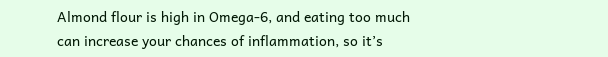Almond flour is high in Omega-6, and eating too much can increase your chances of inflammation, so it’s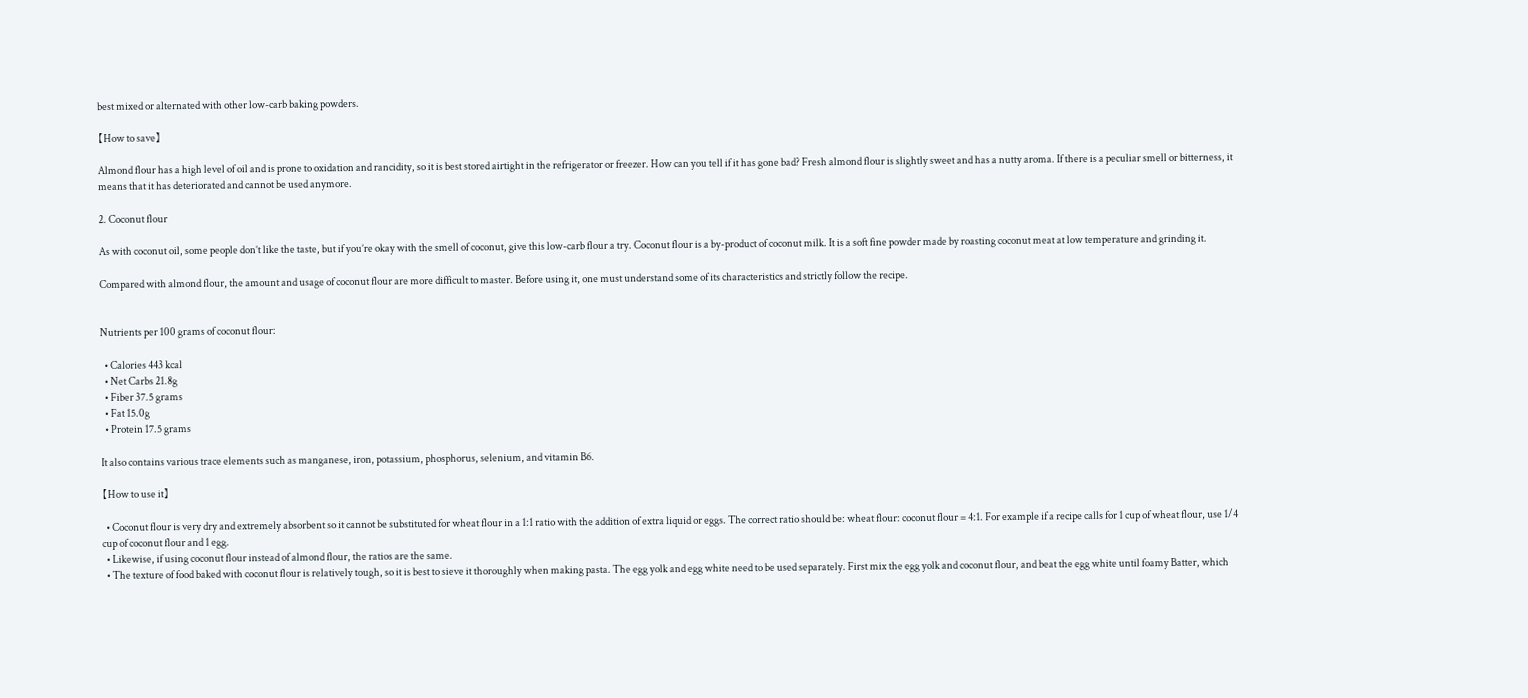best mixed or alternated with other low-carb baking powders.

【How to save】

Almond flour has a high level of oil and is prone to oxidation and rancidity, so it is best stored airtight in the refrigerator or freezer. How can you tell if it has gone bad? Fresh almond flour is slightly sweet and has a nutty aroma. If there is a peculiar smell or bitterness, it means that it has deteriorated and cannot be used anymore.

2. Coconut flour

As with coconut oil, some people don’t like the taste, but if you’re okay with the smell of coconut, give this low-carb flour a try. Coconut flour is a by-product of coconut milk. It is a soft fine powder made by roasting coconut meat at low temperature and grinding it.

Compared with almond flour, the amount and usage of coconut flour are more difficult to master. Before using it, one must understand some of its characteristics and strictly follow the recipe.


Nutrients per 100 grams of coconut flour:

  • Calories 443 kcal
  • Net Carbs 21.8g
  • Fiber 37.5 grams
  • Fat 15.0g
  • Protein 17.5 grams

It also contains various trace elements such as manganese, iron, potassium, phosphorus, selenium, and vitamin B6.

【How to use it】

  • Coconut flour is very dry and extremely absorbent so it cannot be substituted for wheat flour in a 1:1 ratio with the addition of extra liquid or eggs. The correct ratio should be: wheat flour: coconut flour = 4:1. For example if a recipe calls for 1 cup of wheat flour, use 1/4 cup of coconut flour and 1 egg.
  • Likewise, if using coconut flour instead of almond flour, the ratios are the same.
  • The texture of food baked with coconut flour is relatively tough, so it is best to sieve it thoroughly when making pasta. The egg yolk and egg white need to be used separately. First mix the egg yolk and coconut flour, and beat the egg white until foamy Batter, which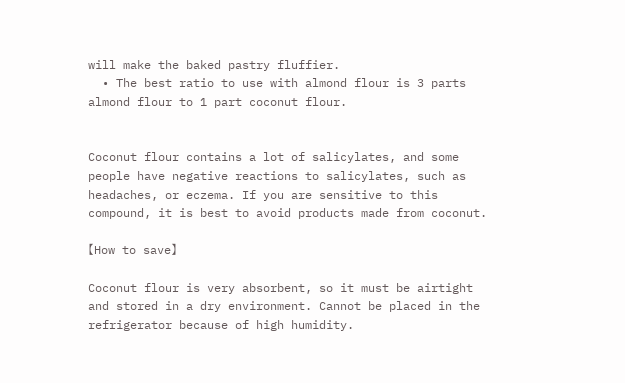will make the baked pastry fluffier.
  • The best ratio to use with almond flour is 3 parts almond flour to 1 part coconut flour.


Coconut flour contains a lot of salicylates, and some people have negative reactions to salicylates, such as headaches, or eczema. If you are sensitive to this compound, it is best to avoid products made from coconut.

【How to save】

Coconut flour is very absorbent, so it must be airtight and stored in a dry environment. Cannot be placed in the refrigerator because of high humidity.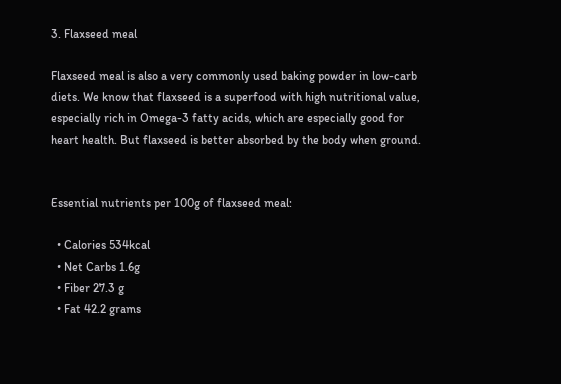3. Flaxseed meal

Flaxseed meal is also a very commonly used baking powder in low-carb diets. We know that flaxseed is a superfood with high nutritional value, especially rich in Omega-3 fatty acids, which are especially good for heart health. But flaxseed is better absorbed by the body when ground.


Essential nutrients per 100g of flaxseed meal:

  • Calories 534kcal
  • Net Carbs 1.6g
  • Fiber 27.3 g
  • Fat 42.2 grams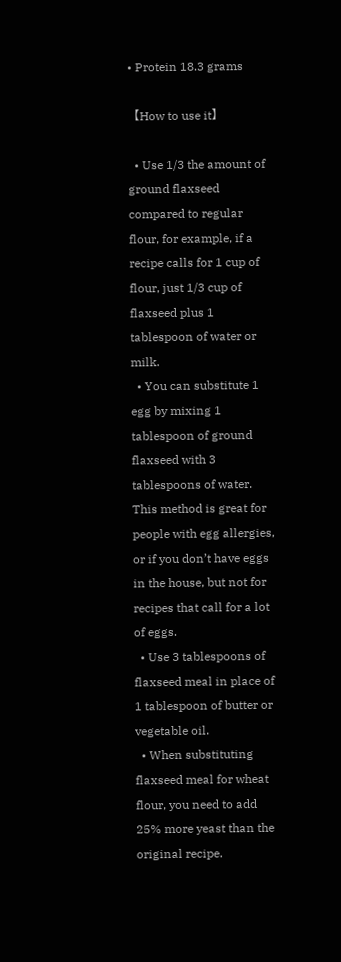• Protein 18.3 grams

【How to use it】

  • Use 1/3 the amount of ground flaxseed compared to regular flour, for example, if a recipe calls for 1 cup of flour, just 1/3 cup of flaxseed plus 1 tablespoon of water or milk.
  • You can substitute 1 egg by mixing 1 tablespoon of ground flaxseed with 3 tablespoons of water. This method is great for people with egg allergies, or if you don’t have eggs in the house, but not for recipes that call for a lot of eggs.
  • Use 3 tablespoons of flaxseed meal in place of 1 tablespoon of butter or vegetable oil.
  • When substituting flaxseed meal for wheat flour, you need to add 25% more yeast than the original recipe.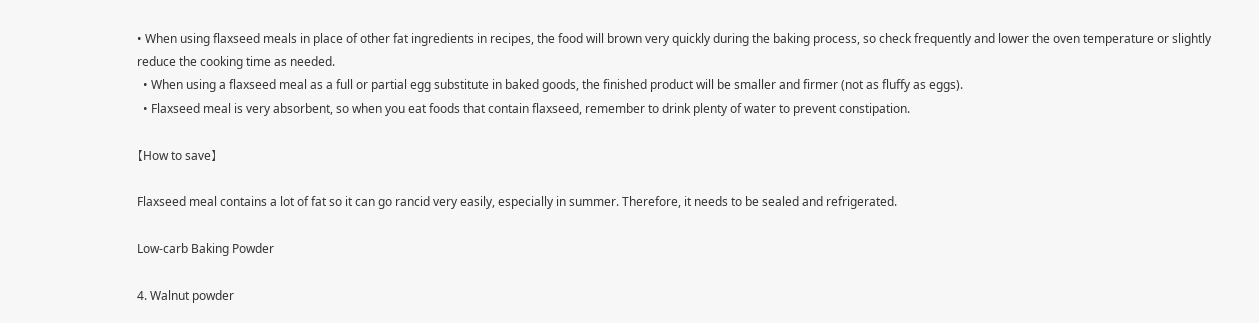• When using flaxseed meals in place of other fat ingredients in recipes, the food will brown very quickly during the baking process, so check frequently and lower the oven temperature or slightly reduce the cooking time as needed.
  • When using a flaxseed meal as a full or partial egg substitute in baked goods, the finished product will be smaller and firmer (not as fluffy as eggs).
  • Flaxseed meal is very absorbent, so when you eat foods that contain flaxseed, remember to drink plenty of water to prevent constipation.

【How to save】

Flaxseed meal contains a lot of fat so it can go rancid very easily, especially in summer. Therefore, it needs to be sealed and refrigerated.

Low-carb Baking Powder

4. Walnut powder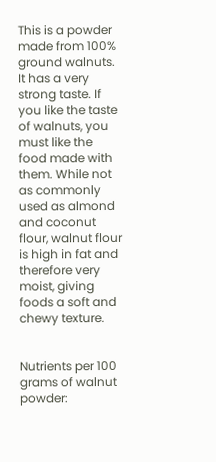This is a powder made from 100% ground walnuts. It has a very strong taste. If you like the taste of walnuts, you must like the food made with them. While not as commonly used as almond and coconut flour, walnut flour is high in fat and therefore very moist, giving foods a soft and chewy texture.


Nutrients per 100 grams of walnut powder: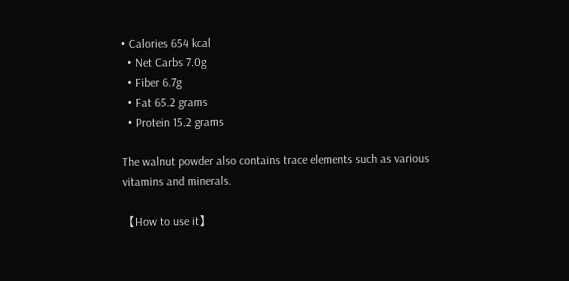• Calories 654 kcal
  • Net Carbs 7.0g
  • Fiber 6.7g
  • Fat 65.2 grams
  • Protein 15.2 grams

The walnut powder also contains trace elements such as various vitamins and minerals.

【How to use it】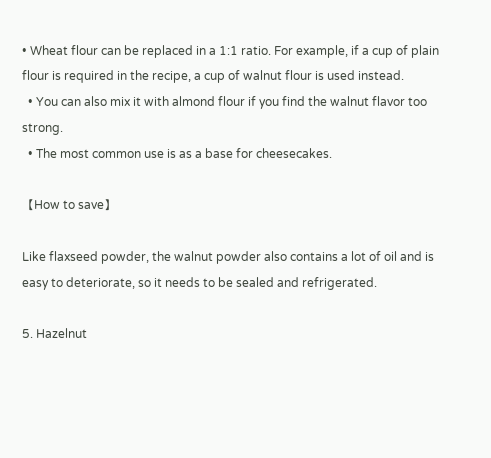• Wheat flour can be replaced in a 1:1 ratio. For example, if a cup of plain flour is required in the recipe, a cup of walnut flour is used instead.
  • You can also mix it with almond flour if you find the walnut flavor too strong.
  • The most common use is as a base for cheesecakes.

【How to save】

Like flaxseed powder, the walnut powder also contains a lot of oil and is easy to deteriorate, so it needs to be sealed and refrigerated.

5. Hazelnut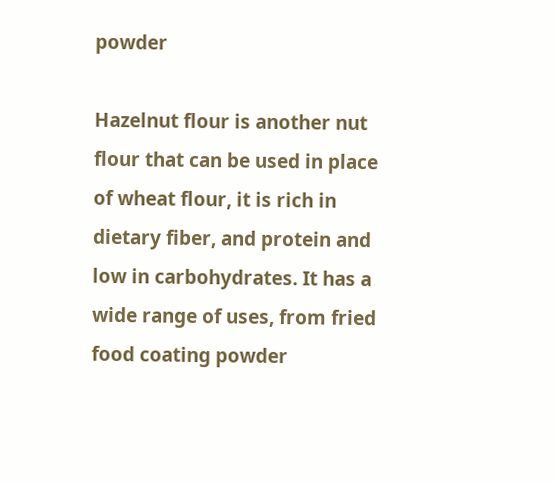powder

Hazelnut flour is another nut flour that can be used in place of wheat flour, it is rich in dietary fiber, and protein and low in carbohydrates. It has a wide range of uses, from fried food coating powder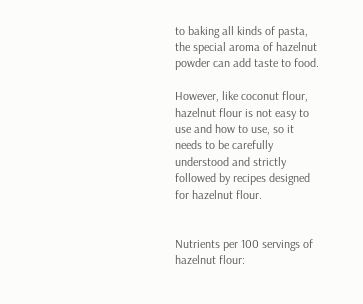to baking all kinds of pasta, the special aroma of hazelnut powder can add taste to food.

However, like coconut flour, hazelnut flour is not easy to use and how to use, so it needs to be carefully understood and strictly followed by recipes designed for hazelnut flour.


Nutrients per 100 servings of hazelnut flour: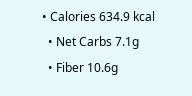• Calories 634.9 kcal
  • Net Carbs 7.1g
  • Fiber 10.6g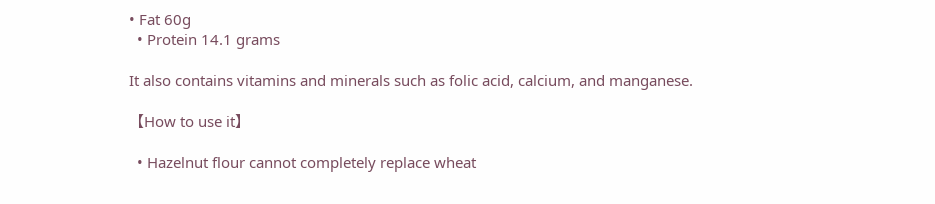• Fat 60g
  • Protein 14.1 grams

It also contains vitamins and minerals such as folic acid, calcium, and manganese.

【How to use it】

  • Hazelnut flour cannot completely replace wheat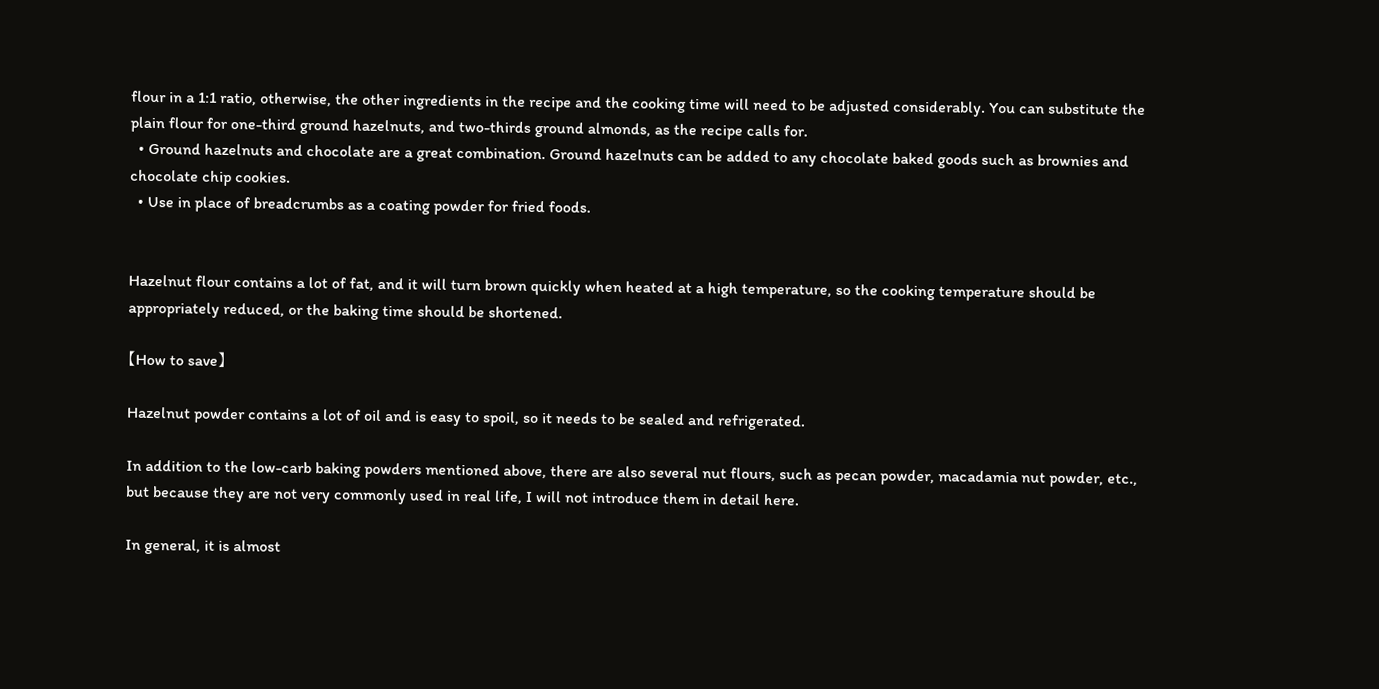flour in a 1:1 ratio, otherwise, the other ingredients in the recipe and the cooking time will need to be adjusted considerably. You can substitute the plain flour for one-third ground hazelnuts, and two-thirds ground almonds, as the recipe calls for.
  • Ground hazelnuts and chocolate are a great combination. Ground hazelnuts can be added to any chocolate baked goods such as brownies and chocolate chip cookies.
  • Use in place of breadcrumbs as a coating powder for fried foods.


Hazelnut flour contains a lot of fat, and it will turn brown quickly when heated at a high temperature, so the cooking temperature should be appropriately reduced, or the baking time should be shortened.

【How to save】

Hazelnut powder contains a lot of oil and is easy to spoil, so it needs to be sealed and refrigerated.

In addition to the low-carb baking powders mentioned above, there are also several nut flours, such as pecan powder, macadamia nut powder, etc., but because they are not very commonly used in real life, I will not introduce them in detail here.

In general, it is almost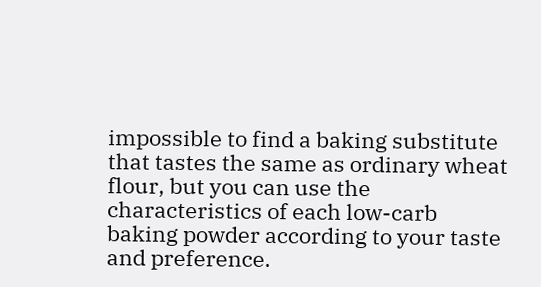impossible to find a baking substitute that tastes the same as ordinary wheat flour, but you can use the characteristics of each low-carb baking powder according to your taste and preference.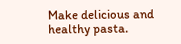Make delicious and healthy pasta.